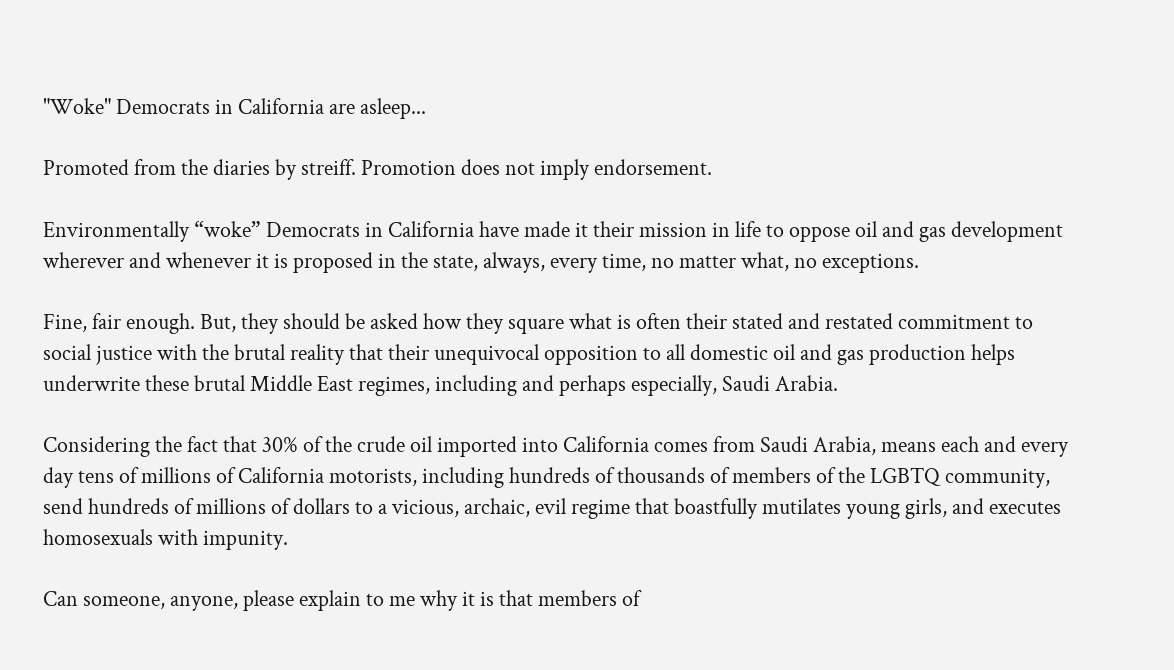"Woke" Democrats in California are asleep...

Promoted from the diaries by streiff. Promotion does not imply endorsement.

Environmentally “woke” Democrats in California have made it their mission in life to oppose oil and gas development wherever and whenever it is proposed in the state, always, every time, no matter what, no exceptions.

Fine, fair enough. But, they should be asked how they square what is often their stated and restated commitment to social justice with the brutal reality that their unequivocal opposition to all domestic oil and gas production helps underwrite these brutal Middle East regimes, including and perhaps especially, Saudi Arabia.

Considering the fact that 30% of the crude oil imported into California comes from Saudi Arabia, means each and every day tens of millions of California motorists, including hundreds of thousands of members of the LGBTQ community, send hundreds of millions of dollars to a vicious, archaic, evil regime that boastfully mutilates young girls, and executes homosexuals with impunity.

Can someone, anyone, please explain to me why it is that members of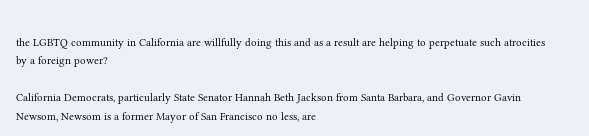the LGBTQ community in California are willfully doing this and as a result are helping to perpetuate such atrocities by a foreign power?

California Democrats, particularly State Senator Hannah Beth Jackson from Santa Barbara, and Governor Gavin Newsom, Newsom is a former Mayor of San Francisco no less, are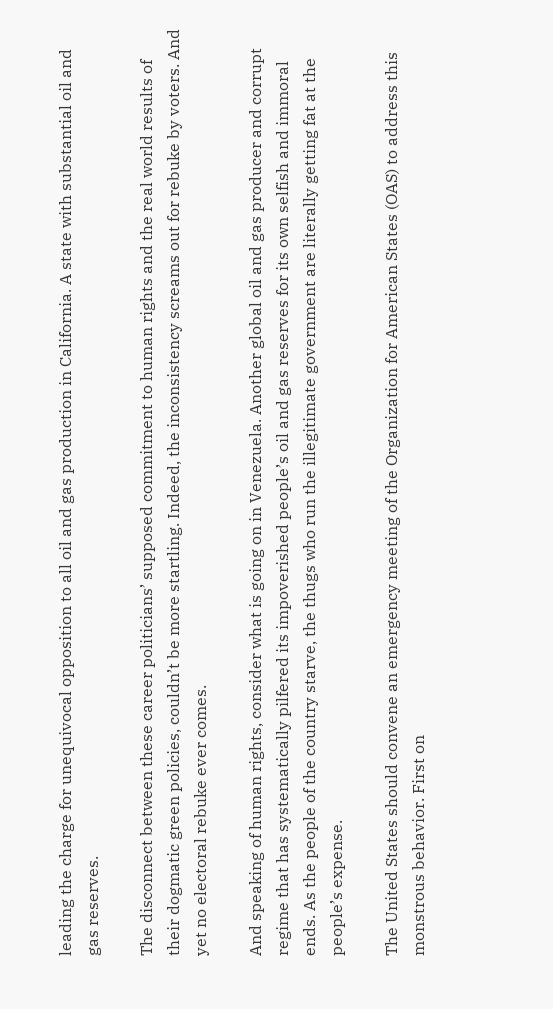leading the charge for unequivocal opposition to all oil and gas production in California. A state with substantial oil and gas reserves.

The disconnect between these career politicians’ supposed commitment to human rights and the real world results of their dogmatic green policies, couldn’t be more startling. Indeed, the inconsistency screams out for rebuke by voters. And yet no electoral rebuke ever comes.

And speaking of human rights, consider what is going on in Venezuela. Another global oil and gas producer and corrupt regime that has systematically pilfered its impoverished people’s oil and gas reserves for its own selfish and immoral ends. As the people of the country starve, the thugs who run the illegitimate government are literally getting fat at the people’s expense.

The United States should convene an emergency meeting of the Organization for American States (OAS) to address this monstrous behavior. First on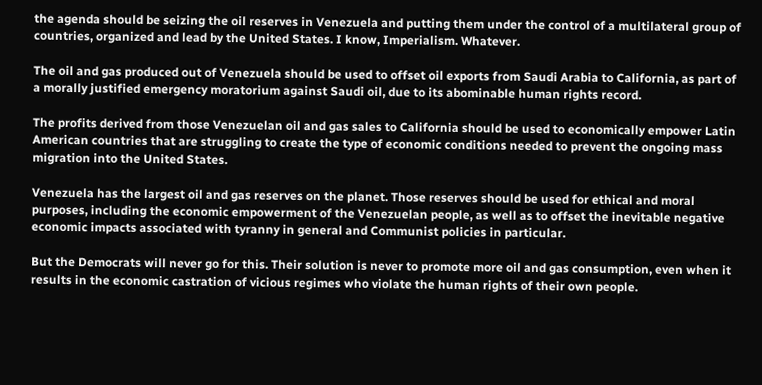the agenda should be seizing the oil reserves in Venezuela and putting them under the control of a multilateral group of countries, organized and lead by the United States. I know, Imperialism. Whatever.

The oil and gas produced out of Venezuela should be used to offset oil exports from Saudi Arabia to California, as part of a morally justified emergency moratorium against Saudi oil, due to its abominable human rights record.

The profits derived from those Venezuelan oil and gas sales to California should be used to economically empower Latin American countries that are struggling to create the type of economic conditions needed to prevent the ongoing mass migration into the United States.

Venezuela has the largest oil and gas reserves on the planet. Those reserves should be used for ethical and moral purposes, including the economic empowerment of the Venezuelan people, as well as to offset the inevitable negative economic impacts associated with tyranny in general and Communist policies in particular.

But the Democrats will never go for this. Their solution is never to promote more oil and gas consumption, even when it results in the economic castration of vicious regimes who violate the human rights of their own people.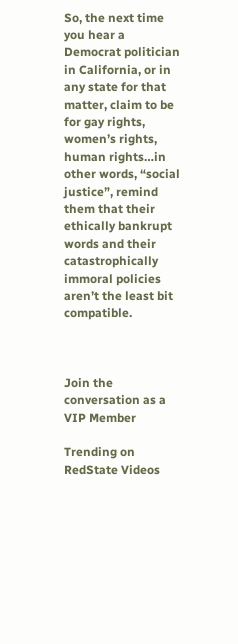So, the next time you hear a Democrat politician in California, or in any state for that matter, claim to be for gay rights, women’s rights, human rights…in other words, “social justice”, remind them that their ethically bankrupt words and their catastrophically immoral policies aren’t the least bit compatible.



Join the conversation as a VIP Member

Trending on RedState Videos